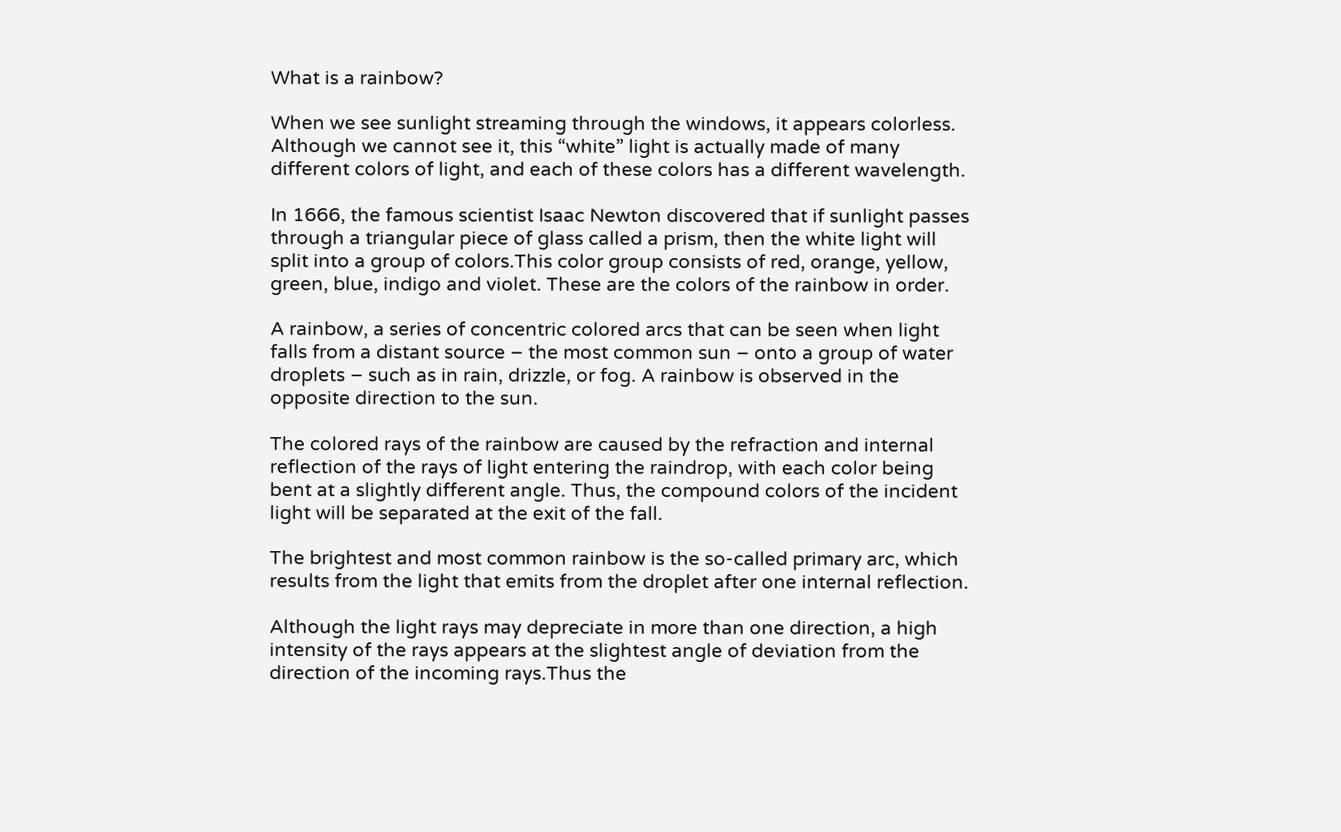What is a rainbow?

When we see sunlight streaming through the windows, it appears colorless. Although we cannot see it, this “white” light is actually made of many different colors of light, and each of these colors has a different wavelength.

In 1666, the famous scientist Isaac Newton discovered that if sunlight passes through a triangular piece of glass called a prism, then the white light will split into a group of colors.This color group consists of red, orange, yellow, green, blue, indigo and violet. These are the colors of the rainbow in order.

A rainbow, a series of concentric colored arcs that can be seen when light falls from a distant source – the most common sun – onto a group of water droplets – such as in rain, drizzle, or fog. A rainbow is observed in the opposite direction to the sun.

The colored rays of the rainbow are caused by the refraction and internal reflection of the rays of light entering the raindrop, with each color being bent at a slightly different angle. Thus, the compound colors of the incident light will be separated at the exit of the fall.

The brightest and most common rainbow is the so-called primary arc, which results from the light that emits from the droplet after one internal reflection.

Although the light rays may depreciate in more than one direction, a high intensity of the rays appears at the slightest angle of deviation from the direction of the incoming rays.Thus the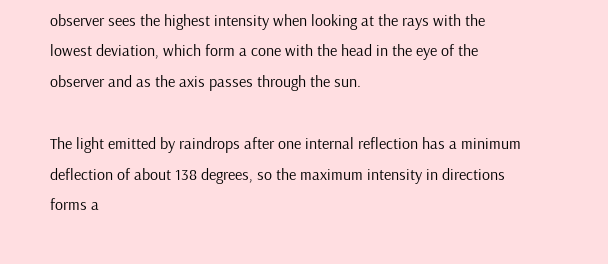observer sees the highest intensity when looking at the rays with the lowest deviation, which form a cone with the head in the eye of the observer and as the axis passes through the sun.

The light emitted by raindrops after one internal reflection has a minimum deflection of about 138 degrees, so the maximum intensity in directions forms a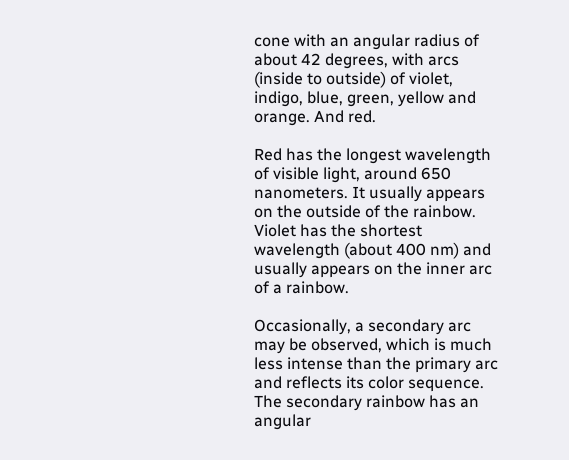cone with an angular radius of about 42 degrees, with arcs (inside to outside) of violet, indigo, blue, green, yellow and orange. And red.

Red has the longest wavelength of visible light, around 650 nanometers. It usually appears on the outside of the rainbow. Violet has the shortest wavelength (about 400 nm) and usually appears on the inner arc of a rainbow.

Occasionally, a secondary arc may be observed, which is much less intense than the primary arc and reflects its color sequence. The secondary rainbow has an angular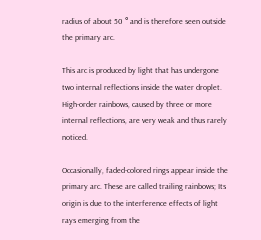radius of about 50 ° and is therefore seen outside the primary arc.

This arc is produced by light that has undergone two internal reflections inside the water droplet. High-order rainbows, caused by three or more internal reflections, are very weak and thus rarely noticed.

Occasionally, faded-colored rings appear inside the primary arc. These are called trailing rainbows; Its origin is due to the interference effects of light rays emerging from the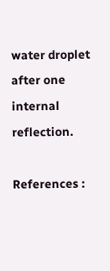water droplet after one internal reflection.

References :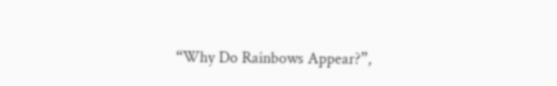“Why Do Rainbows Appear?”,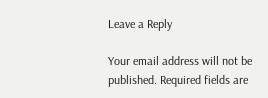Leave a Reply

Your email address will not be published. Required fields are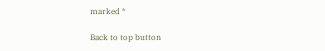marked *

Back to top button